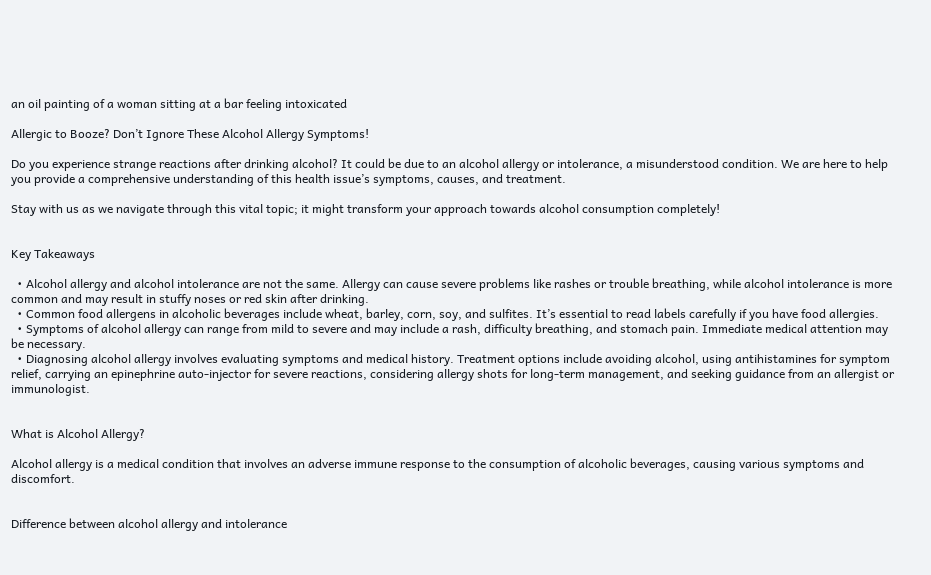an oil painting of a woman sitting at a bar feeling intoxicated

Allergic to Booze? Don’t Ignore These Alcohol Allergy Symptoms!

Do you experience strange reactions after drinking alcohol? It could be due to an alcohol allergy or intolerance, a misunderstood condition. We are here to help you provide a comprehensive understanding of this health issue’s symptoms, causes, and treatment.

Stay with us as we navigate through this vital topic; it might transform your approach towards alcohol consumption completely!


Key Takeaways

  • Alcohol allergy and alcohol intolerance are not the same. Allergy can cause severe problems like rashes or trouble breathing, while alcohol intolerance is more common and may result in stuffy noses or red skin after drinking.
  • Common food allergens in alcoholic beverages include wheat, barley, corn, soy, and sulfites. It’s essential to read labels carefully if you have food allergies.
  • Symptoms of alcohol allergy can range from mild to severe and may include a rash, difficulty breathing, and stomach pain. Immediate medical attention may be necessary.
  • Diagnosing alcohol allergy involves evaluating symptoms and medical history. Treatment options include avoiding alcohol, using antihistamines for symptom relief, carrying an epinephrine auto-injector for severe reactions, considering allergy shots for long-term management, and seeking guidance from an allergist or immunologist.


What is Alcohol Allergy?

Alcohol allergy is a medical condition that involves an adverse immune response to the consumption of alcoholic beverages, causing various symptoms and discomfort.


Difference between alcohol allergy and intolerance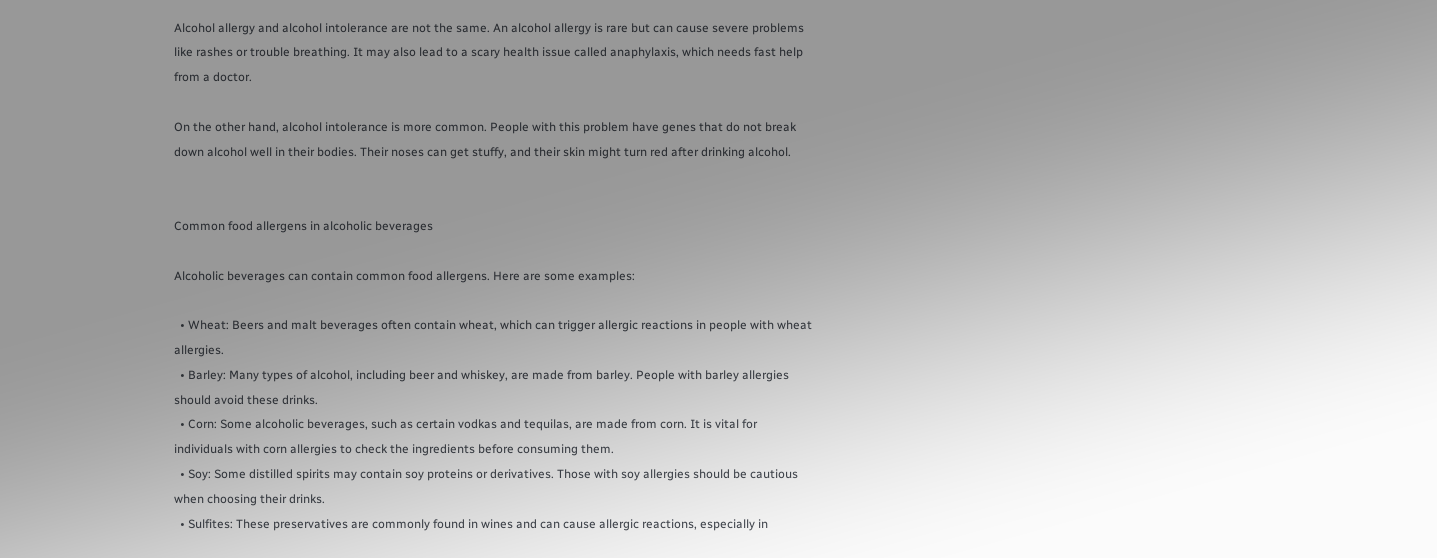Alcohol allergy and alcohol intolerance are not the same. An alcohol allergy is rare but can cause severe problems like rashes or trouble breathing. It may also lead to a scary health issue called anaphylaxis, which needs fast help from a doctor.

On the other hand, alcohol intolerance is more common. People with this problem have genes that do not break down alcohol well in their bodies. Their noses can get stuffy, and their skin might turn red after drinking alcohol.


Common food allergens in alcoholic beverages

Alcoholic beverages can contain common food allergens. Here are some examples:

  • Wheat: Beers and malt beverages often contain wheat, which can trigger allergic reactions in people with wheat allergies.
  • Barley: Many types of alcohol, including beer and whiskey, are made from barley. People with barley allergies should avoid these drinks.
  • Corn: Some alcoholic beverages, such as certain vodkas and tequilas, are made from corn. It is vital for individuals with corn allergies to check the ingredients before consuming them.
  • Soy: Some distilled spirits may contain soy proteins or derivatives. Those with soy allergies should be cautious when choosing their drinks.
  • Sulfites: These preservatives are commonly found in wines and can cause allergic reactions, especially in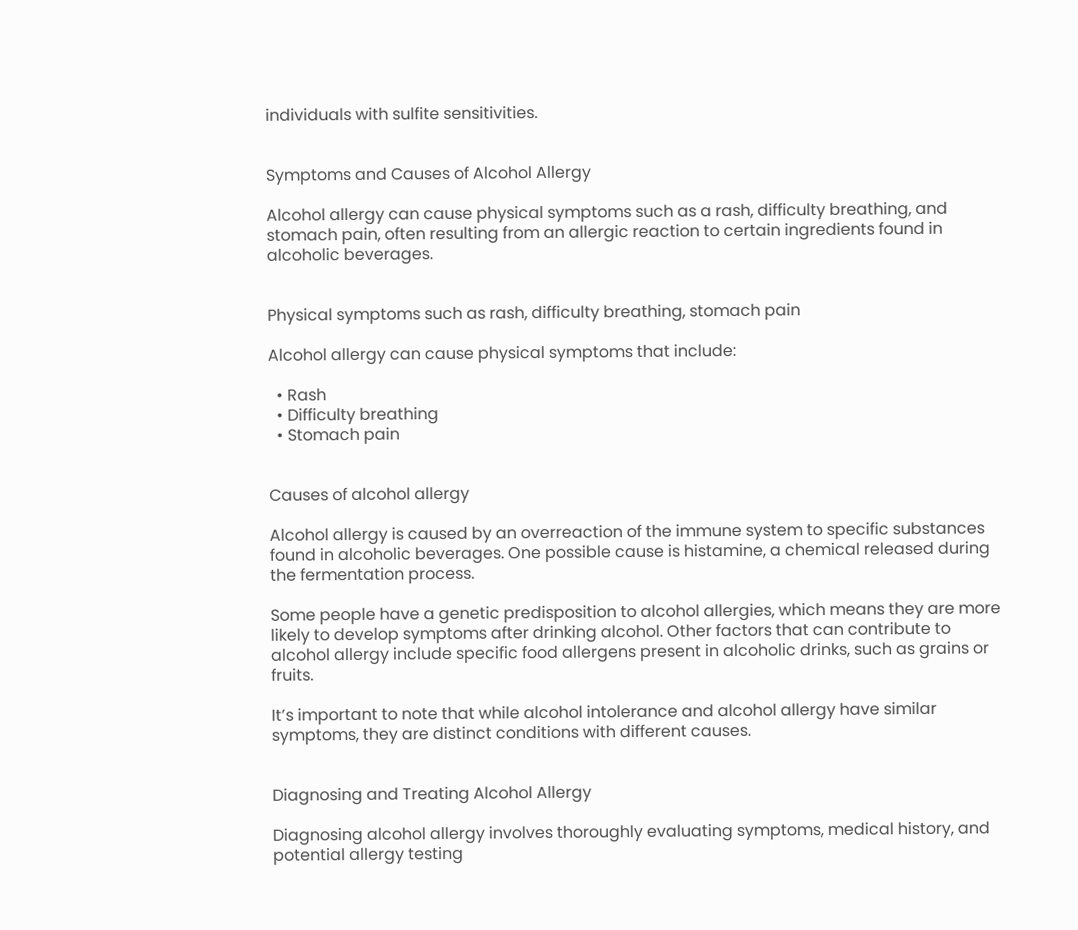individuals with sulfite sensitivities.


Symptoms and Causes of Alcohol Allergy

Alcohol allergy can cause physical symptoms such as a rash, difficulty breathing, and stomach pain, often resulting from an allergic reaction to certain ingredients found in alcoholic beverages.


Physical symptoms such as rash, difficulty breathing, stomach pain

Alcohol allergy can cause physical symptoms that include:

  • Rash
  • Difficulty breathing
  • Stomach pain


Causes of alcohol allergy

Alcohol allergy is caused by an overreaction of the immune system to specific substances found in alcoholic beverages. One possible cause is histamine, a chemical released during the fermentation process.

Some people have a genetic predisposition to alcohol allergies, which means they are more likely to develop symptoms after drinking alcohol. Other factors that can contribute to alcohol allergy include specific food allergens present in alcoholic drinks, such as grains or fruits.

It’s important to note that while alcohol intolerance and alcohol allergy have similar symptoms, they are distinct conditions with different causes.


Diagnosing and Treating Alcohol Allergy

Diagnosing alcohol allergy involves thoroughly evaluating symptoms, medical history, and potential allergy testing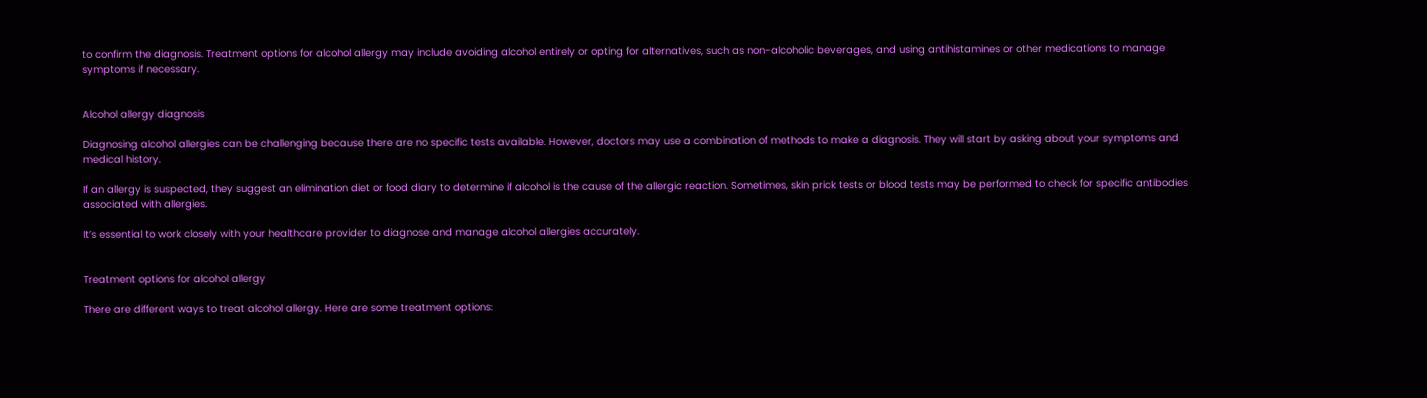to confirm the diagnosis. Treatment options for alcohol allergy may include avoiding alcohol entirely or opting for alternatives, such as non-alcoholic beverages, and using antihistamines or other medications to manage symptoms if necessary.


Alcohol allergy diagnosis

Diagnosing alcohol allergies can be challenging because there are no specific tests available. However, doctors may use a combination of methods to make a diagnosis. They will start by asking about your symptoms and medical history.

If an allergy is suspected, they suggest an elimination diet or food diary to determine if alcohol is the cause of the allergic reaction. Sometimes, skin prick tests or blood tests may be performed to check for specific antibodies associated with allergies.

It’s essential to work closely with your healthcare provider to diagnose and manage alcohol allergies accurately.


Treatment options for alcohol allergy

There are different ways to treat alcohol allergy. Here are some treatment options: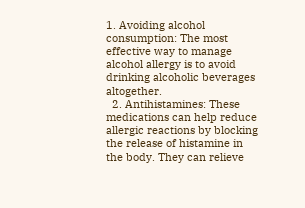1. Avoiding alcohol consumption: The most effective way to manage alcohol allergy is to avoid drinking alcoholic beverages altogether.
  2. Antihistamines: These medications can help reduce allergic reactions by blocking the release of histamine in the body. They can relieve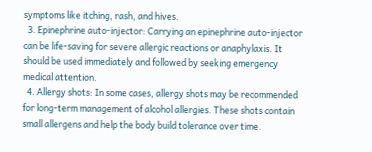symptoms like itching, rash, and hives.
  3. Epinephrine auto-injector: Carrying an epinephrine auto-injector can be life-saving for severe allergic reactions or anaphylaxis. It should be used immediately and followed by seeking emergency medical attention.
  4. Allergy shots: In some cases, allergy shots may be recommended for long-term management of alcohol allergies. These shots contain small allergens and help the body build tolerance over time.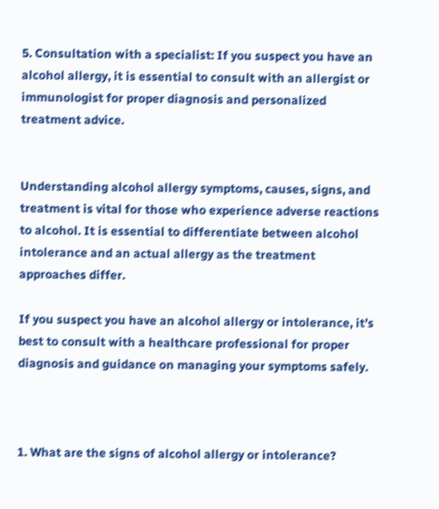5. Consultation with a specialist: If you suspect you have an alcohol allergy, it is essential to consult with an allergist or immunologist for proper diagnosis and personalized treatment advice.


Understanding alcohol allergy symptoms, causes, signs, and treatment is vital for those who experience adverse reactions to alcohol. It is essential to differentiate between alcohol intolerance and an actual allergy as the treatment approaches differ.

If you suspect you have an alcohol allergy or intolerance, it’s best to consult with a healthcare professional for proper diagnosis and guidance on managing your symptoms safely.



1. What are the signs of alcohol allergy or intolerance?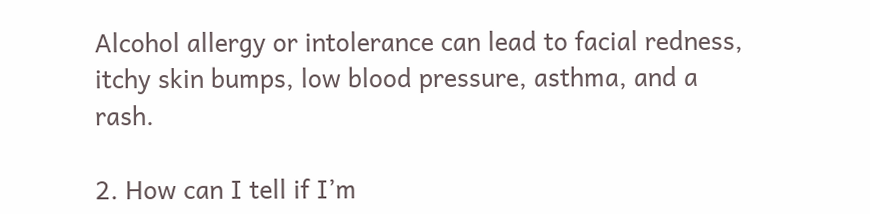Alcohol allergy or intolerance can lead to facial redness, itchy skin bumps, low blood pressure, asthma, and a rash.

2. How can I tell if I’m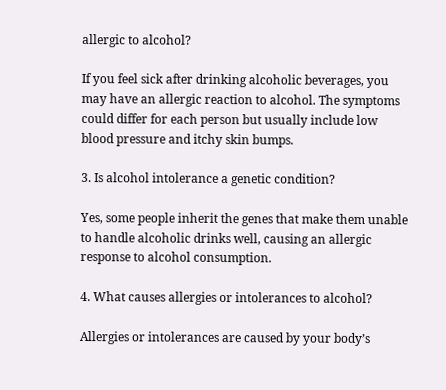allergic to alcohol?

If you feel sick after drinking alcoholic beverages, you may have an allergic reaction to alcohol. The symptoms could differ for each person but usually include low blood pressure and itchy skin bumps.

3. Is alcohol intolerance a genetic condition?

Yes, some people inherit the genes that make them unable to handle alcoholic drinks well, causing an allergic response to alcohol consumption.

4. What causes allergies or intolerances to alcohol?

Allergies or intolerances are caused by your body’s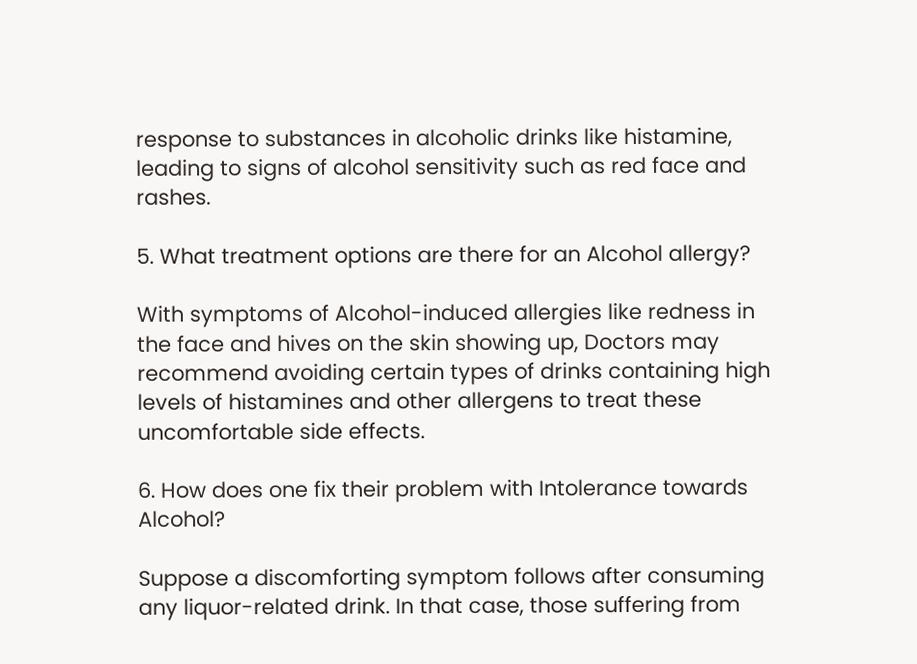response to substances in alcoholic drinks like histamine, leading to signs of alcohol sensitivity such as red face and rashes.

5. What treatment options are there for an Alcohol allergy?

With symptoms of Alcohol-induced allergies like redness in the face and hives on the skin showing up, Doctors may recommend avoiding certain types of drinks containing high levels of histamines and other allergens to treat these uncomfortable side effects.

6. How does one fix their problem with Intolerance towards Alcohol?

Suppose a discomforting symptom follows after consuming any liquor-related drink. In that case, those suffering from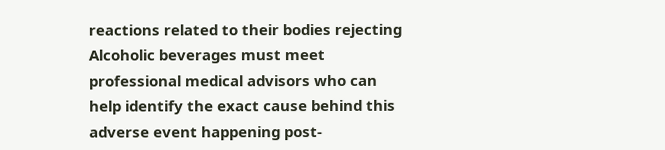reactions related to their bodies rejecting Alcoholic beverages must meet professional medical advisors who can help identify the exact cause behind this adverse event happening post-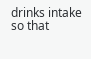drinks intake so that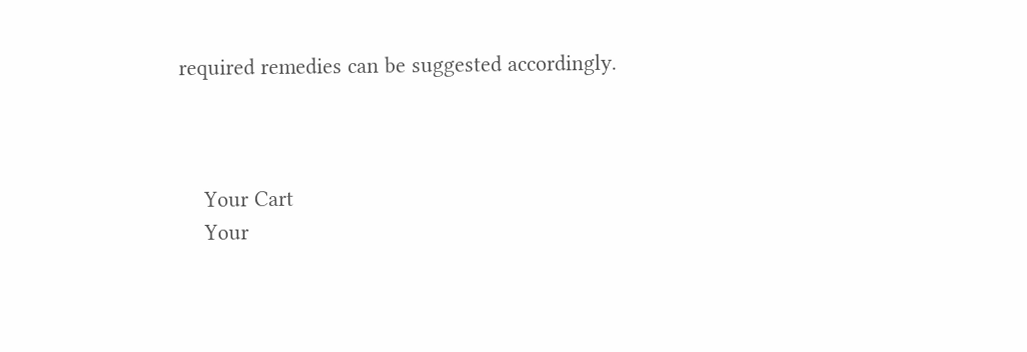required remedies can be suggested accordingly.



    Your Cart
    Your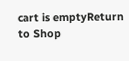cart is emptyReturn to Shop